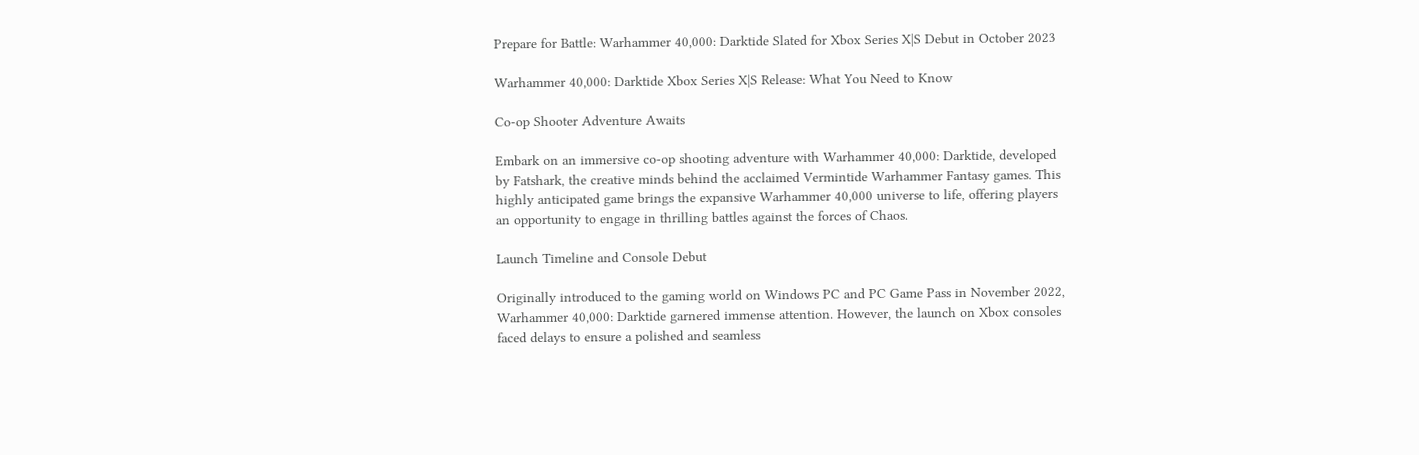Prepare for Battle: Warhammer 40,000: Darktide Slated for Xbox Series X|S Debut in October 2023

Warhammer 40,000: Darktide Xbox Series X|S Release: What You Need to Know

Co-op Shooter Adventure Awaits

Embark on an immersive co-op shooting adventure with Warhammer 40,000: Darktide, developed by Fatshark, the creative minds behind the acclaimed Vermintide Warhammer Fantasy games. This highly anticipated game brings the expansive Warhammer 40,000 universe to life, offering players an opportunity to engage in thrilling battles against the forces of Chaos.

Launch Timeline and Console Debut

Originally introduced to the gaming world on Windows PC and PC Game Pass in November 2022, Warhammer 40,000: Darktide garnered immense attention. However, the launch on Xbox consoles faced delays to ensure a polished and seamless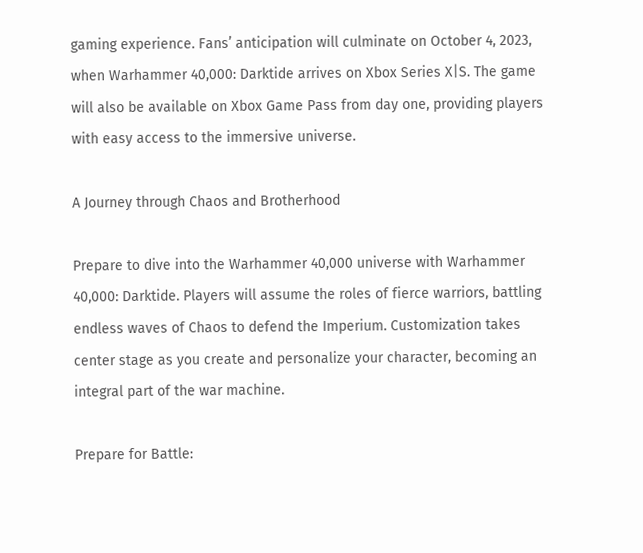gaming experience. Fans’ anticipation will culminate on October 4, 2023, when Warhammer 40,000: Darktide arrives on Xbox Series X|S. The game will also be available on Xbox Game Pass from day one, providing players with easy access to the immersive universe.

A Journey through Chaos and Brotherhood

Prepare to dive into the Warhammer 40,000 universe with Warhammer 40,000: Darktide. Players will assume the roles of fierce warriors, battling endless waves of Chaos to defend the Imperium. Customization takes center stage as you create and personalize your character, becoming an integral part of the war machine.

Prepare for Battle: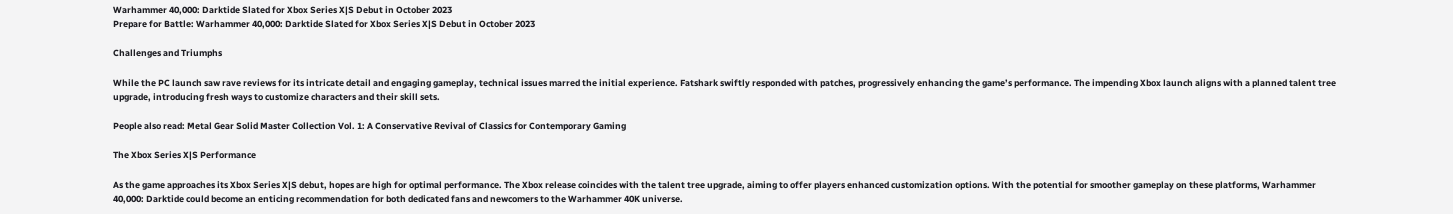Warhammer 40,000: Darktide Slated for Xbox Series X|S Debut in October 2023
Prepare for Battle: Warhammer 40,000: Darktide Slated for Xbox Series X|S Debut in October 2023

Challenges and Triumphs

While the PC launch saw rave reviews for its intricate detail and engaging gameplay, technical issues marred the initial experience. Fatshark swiftly responded with patches, progressively enhancing the game’s performance. The impending Xbox launch aligns with a planned talent tree upgrade, introducing fresh ways to customize characters and their skill sets.

People also read: Metal Gear Solid Master Collection Vol. 1: A Conservative Revival of Classics for Contemporary Gaming

The Xbox Series X|S Performance

As the game approaches its Xbox Series X|S debut, hopes are high for optimal performance. The Xbox release coincides with the talent tree upgrade, aiming to offer players enhanced customization options. With the potential for smoother gameplay on these platforms, Warhammer 40,000: Darktide could become an enticing recommendation for both dedicated fans and newcomers to the Warhammer 40K universe.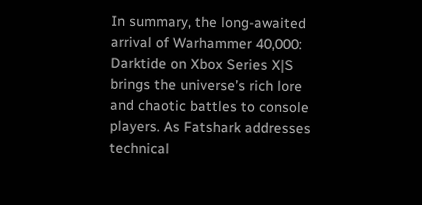In summary, the long-awaited arrival of Warhammer 40,000: Darktide on Xbox Series X|S brings the universe’s rich lore and chaotic battles to console players. As Fatshark addresses technical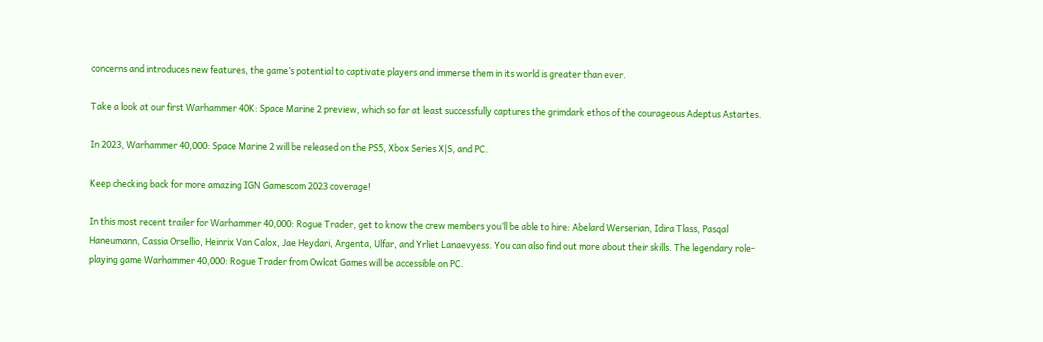concerns and introduces new features, the game’s potential to captivate players and immerse them in its world is greater than ever.

Take a look at our first Warhammer 40K: Space Marine 2 preview, which so far at least successfully captures the grimdark ethos of the courageous Adeptus Astartes.

In 2023, Warhammer 40,000: Space Marine 2 will be released on the PS5, Xbox Series X|S, and PC.

Keep checking back for more amazing IGN Gamescom 2023 coverage!

In this most recent trailer for Warhammer 40,000: Rogue Trader, get to know the crew members you’ll be able to hire: Abelard Werserian, Idira Tlass, Pasqal Haneumann, Cassia Orsellio, Heinrix Van Calox, Jae Heydari, Argenta, Ulfar, and Yrliet Lanaevyess. You can also find out more about their skills. The legendary role-playing game Warhammer 40,000: Rogue Trader from Owlcat Games will be accessible on PC.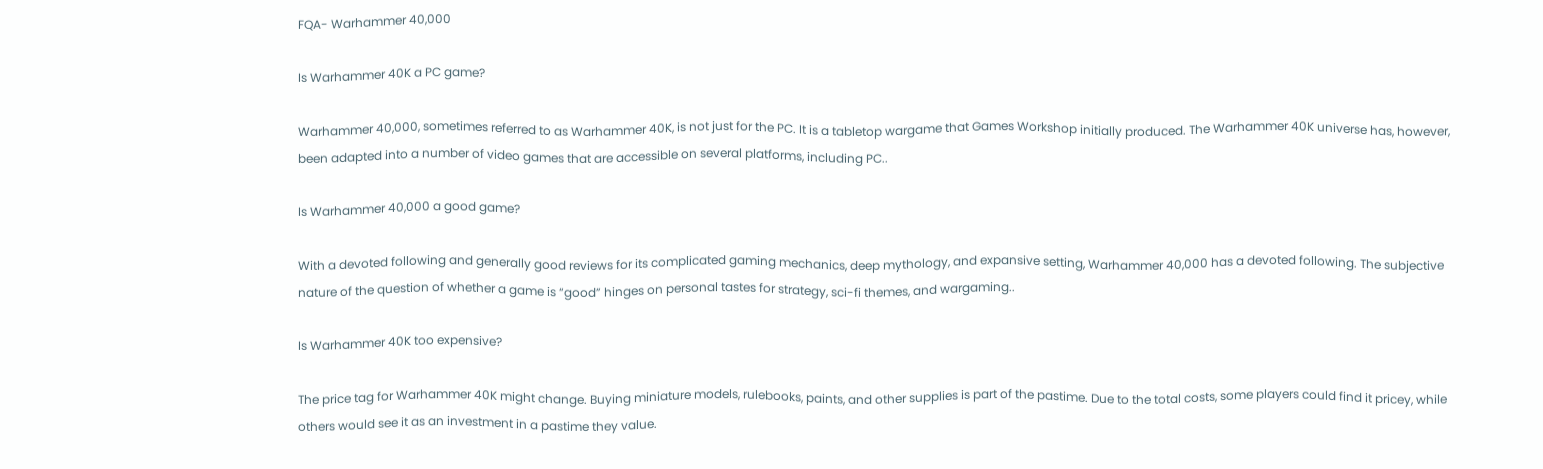FQA- Warhammer 40,000

Is Warhammer 40K a PC game?

Warhammer 40,000, sometimes referred to as Warhammer 40K, is not just for the PC. It is a tabletop wargame that Games Workshop initially produced. The Warhammer 40K universe has, however, been adapted into a number of video games that are accessible on several platforms, including PC..

Is Warhammer 40,000 a good game?

With a devoted following and generally good reviews for its complicated gaming mechanics, deep mythology, and expansive setting, Warhammer 40,000 has a devoted following. The subjective nature of the question of whether a game is “good” hinges on personal tastes for strategy, sci-fi themes, and wargaming..

Is Warhammer 40K too expensive?

The price tag for Warhammer 40K might change. Buying miniature models, rulebooks, paints, and other supplies is part of the pastime. Due to the total costs, some players could find it pricey, while others would see it as an investment in a pastime they value.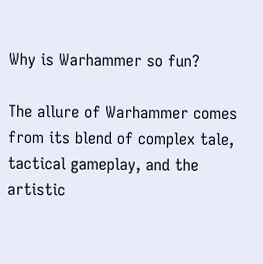Why is Warhammer so fun?

The allure of Warhammer comes from its blend of complex tale, tactical gameplay, and the artistic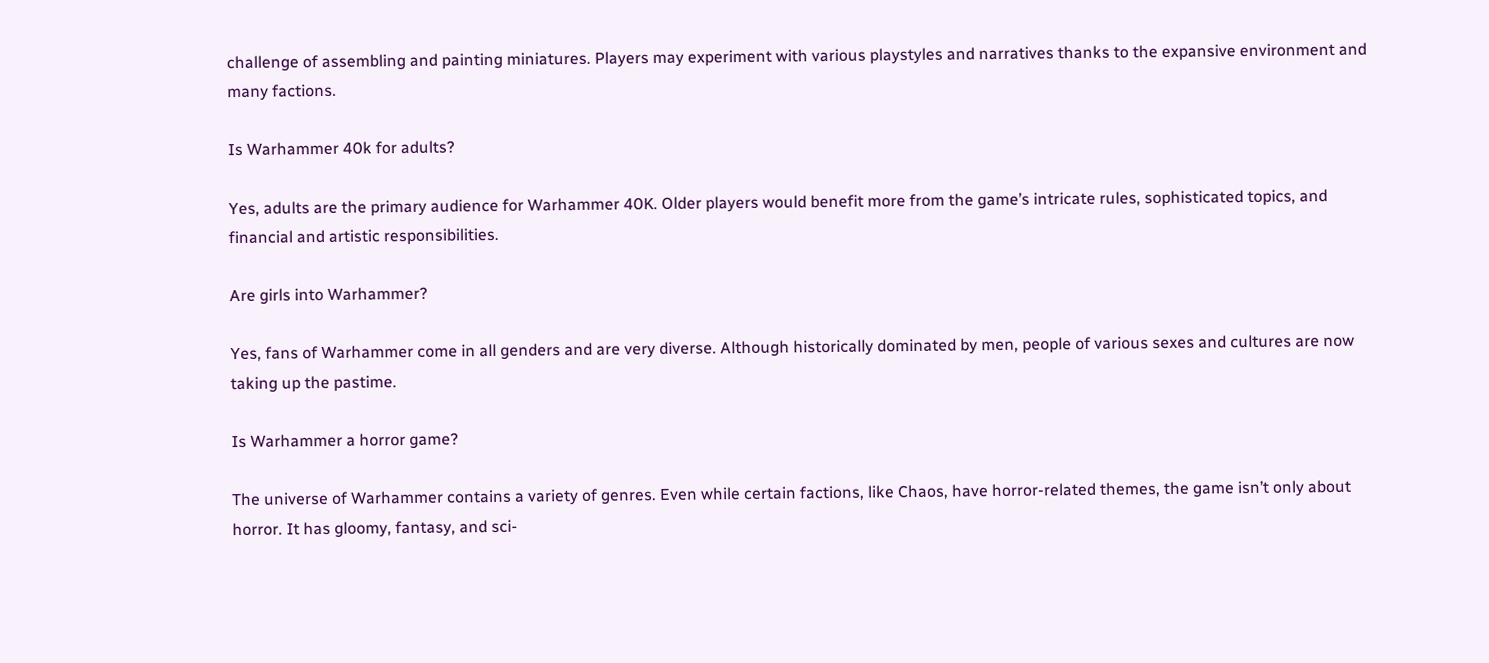challenge of assembling and painting miniatures. Players may experiment with various playstyles and narratives thanks to the expansive environment and many factions.

Is Warhammer 40k for adults?

Yes, adults are the primary audience for Warhammer 40K. Older players would benefit more from the game’s intricate rules, sophisticated topics, and financial and artistic responsibilities.

Are girls into Warhammer?

Yes, fans of Warhammer come in all genders and are very diverse. Although historically dominated by men, people of various sexes and cultures are now taking up the pastime.

Is Warhammer a horror game?

The universe of Warhammer contains a variety of genres. Even while certain factions, like Chaos, have horror-related themes, the game isn’t only about horror. It has gloomy, fantasy, and sci-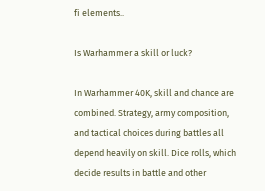fi elements..

Is Warhammer a skill or luck?

In Warhammer 40K, skill and chance are combined. Strategy, army composition, and tactical choices during battles all depend heavily on skill. Dice rolls, which decide results in battle and other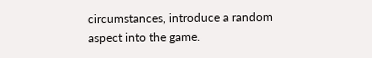circumstances, introduce a random aspect into the game.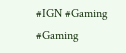#IGN #Gaming #Gaming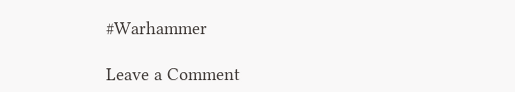#Warhammer

Leave a Comment